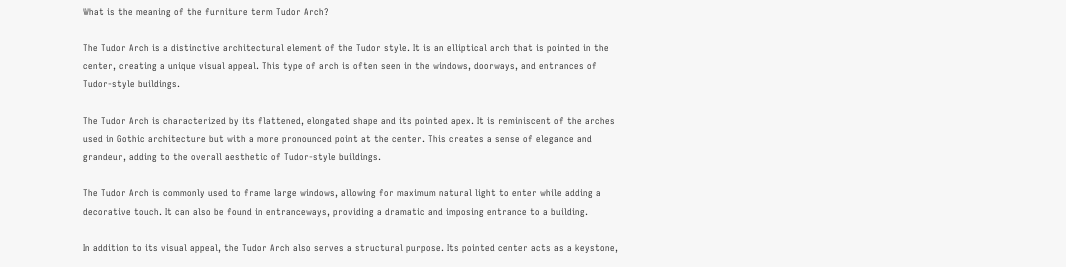What is the meaning of the furniture term Tudor Arch?

The Tudor Arch is a distinctive architectural element of the Tudor style. It is an elliptical arch that is pointed in the center, creating a unique visual appeal. This type of arch is often seen in the windows, doorways, and entrances of Tudor-style buildings.

The Tudor Arch is characterized by its flattened, elongated shape and its pointed apex. It is reminiscent of the arches used in Gothic architecture but with a more pronounced point at the center. This creates a sense of elegance and grandeur, adding to the overall aesthetic of Tudor-style buildings.

The Tudor Arch is commonly used to frame large windows, allowing for maximum natural light to enter while adding a decorative touch. It can also be found in entranceways, providing a dramatic and imposing entrance to a building.

In addition to its visual appeal, the Tudor Arch also serves a structural purpose. Its pointed center acts as a keystone,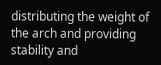distributing the weight of the arch and providing stability and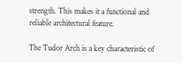strength. This makes it a functional and reliable architectural feature.

The Tudor Arch is a key characteristic of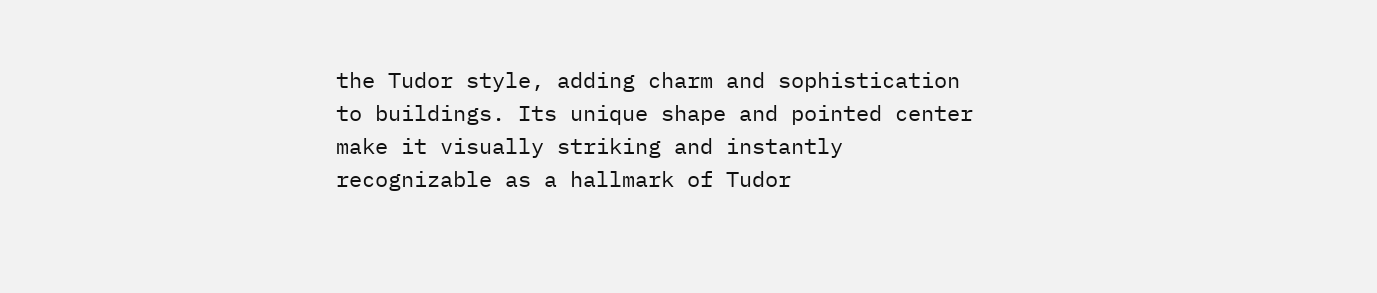the Tudor style, adding charm and sophistication to buildings. Its unique shape and pointed center make it visually striking and instantly recognizable as a hallmark of Tudor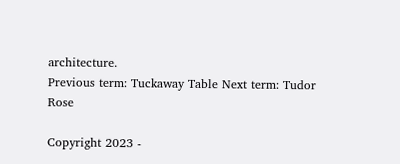architecture.
Previous term: Tuckaway Table Next term: Tudor Rose

Copyright 2023 -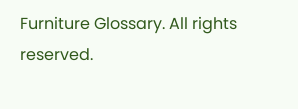Furniture Glossary. All rights reserved.